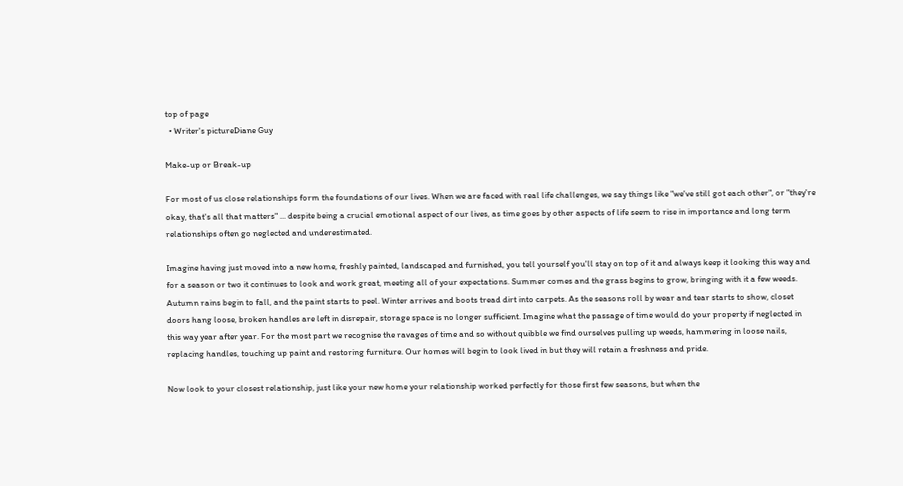top of page
  • Writer's pictureDiane Guy

Make-up or Break-up

For most of us close relationships form the foundations of our lives. When we are faced with real life challenges, we say things like "we've still got each other", or "they're okay, that's all that matters" ... despite being a crucial emotional aspect of our lives, as time goes by other aspects of life seem to rise in importance and long term relationships often go neglected and underestimated.

Imagine having just moved into a new home, freshly painted, landscaped and furnished, you tell yourself you'll stay on top of it and always keep it looking this way and for a season or two it continues to look and work great, meeting all of your expectations. Summer comes and the grass begins to grow, bringing with it a few weeds. Autumn rains begin to fall, and the paint starts to peel. Winter arrives and boots tread dirt into carpets. As the seasons roll by wear and tear starts to show, closet doors hang loose, broken handles are left in disrepair, storage space is no longer sufficient. Imagine what the passage of time would do your property if neglected in this way year after year. For the most part we recognise the ravages of time and so without quibble we find ourselves pulling up weeds, hammering in loose nails, replacing handles, touching up paint and restoring furniture. Our homes will begin to look lived in but they will retain a freshness and pride.

Now look to your closest relationship, just like your new home your relationship worked perfectly for those first few seasons, but when the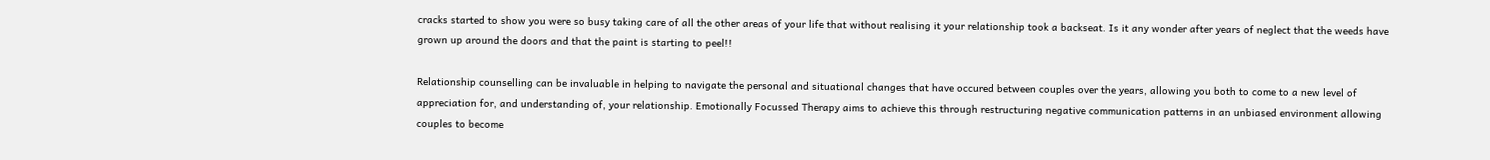cracks started to show you were so busy taking care of all the other areas of your life that without realising it your relationship took a backseat. Is it any wonder after years of neglect that the weeds have grown up around the doors and that the paint is starting to peel!!

Relationship counselling can be invaluable in helping to navigate the personal and situational changes that have occured between couples over the years, allowing you both to come to a new level of appreciation for, and understanding of, your relationship. Emotionally Focussed Therapy aims to achieve this through restructuring negative communication patterns in an unbiased environment allowing couples to become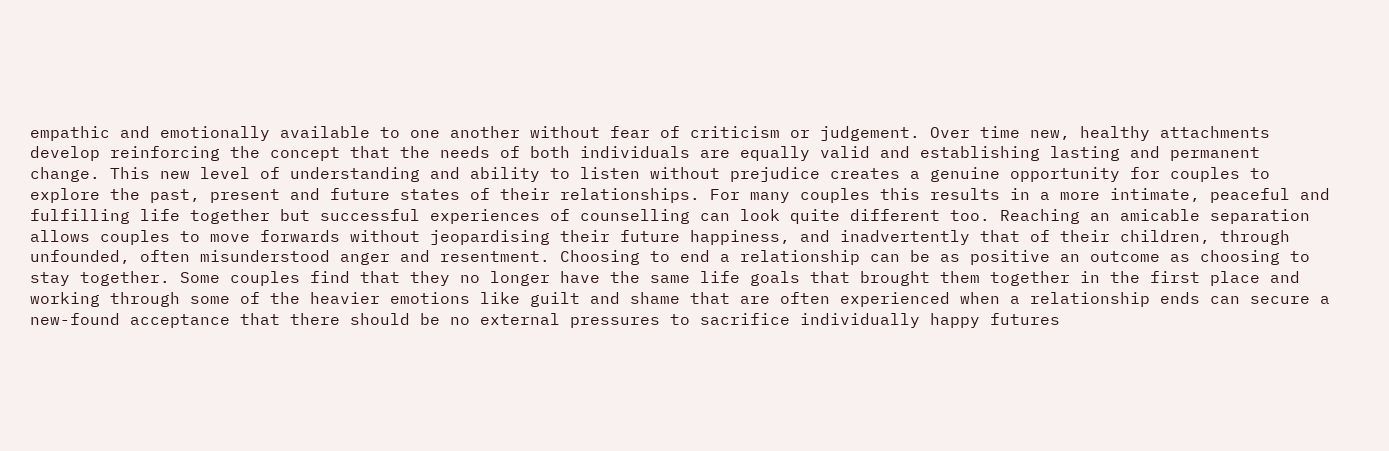empathic and emotionally available to one another without fear of criticism or judgement. Over time new, healthy attachments develop reinforcing the concept that the needs of both individuals are equally valid and establishing lasting and permanent change. This new level of understanding and ability to listen without prejudice creates a genuine opportunity for couples to explore the past, present and future states of their relationships. For many couples this results in a more intimate, peaceful and fulfilling life together but successful experiences of counselling can look quite different too. Reaching an amicable separation allows couples to move forwards without jeopardising their future happiness, and inadvertently that of their children, through unfounded, often misunderstood anger and resentment. Choosing to end a relationship can be as positive an outcome as choosing to stay together. Some couples find that they no longer have the same life goals that brought them together in the first place and working through some of the heavier emotions like guilt and shame that are often experienced when a relationship ends can secure a new-found acceptance that there should be no external pressures to sacrifice individually happy futures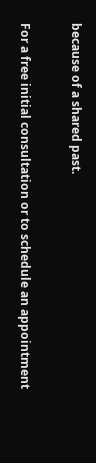because of a shared past.

For a free initial consultation or to schedule an appointment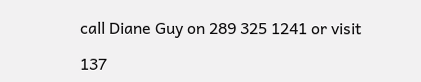call Diane Guy on 289 325 1241 or visit

137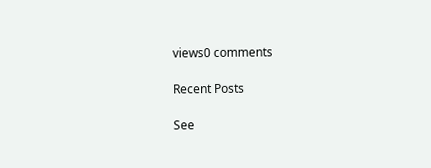views0 comments

Recent Posts

See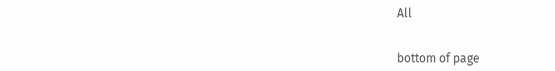All


bottom of page